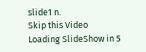slide1 n.
Skip this Video
Loading SlideShow in 5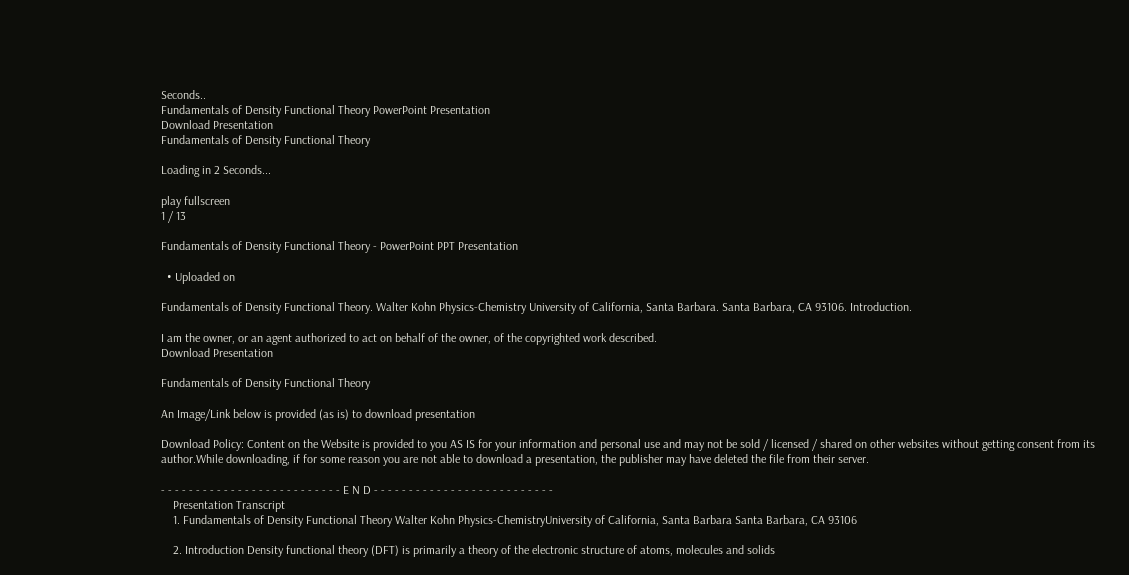Seconds..
Fundamentals of Density Functional Theory PowerPoint Presentation
Download Presentation
Fundamentals of Density Functional Theory

Loading in 2 Seconds...

play fullscreen
1 / 13

Fundamentals of Density Functional Theory - PowerPoint PPT Presentation

  • Uploaded on

Fundamentals of Density Functional Theory. Walter Kohn Physics-Chemistry University of California, Santa Barbara. Santa Barbara, CA 93106. Introduction.

I am the owner, or an agent authorized to act on behalf of the owner, of the copyrighted work described.
Download Presentation

Fundamentals of Density Functional Theory

An Image/Link below is provided (as is) to download presentation

Download Policy: Content on the Website is provided to you AS IS for your information and personal use and may not be sold / licensed / shared on other websites without getting consent from its author.While downloading, if for some reason you are not able to download a presentation, the publisher may have deleted the file from their server.

- - - - - - - - - - - - - - - - - - - - - - - - - - E N D - - - - - - - - - - - - - - - - - - - - - - - - - -
    Presentation Transcript
    1. Fundamentals of Density Functional Theory Walter Kohn Physics-ChemistryUniversity of California, Santa Barbara Santa Barbara, CA 93106

    2. Introduction Density functional theory (DFT) is primarily a theory of the electronic structure of atoms, molecules and solids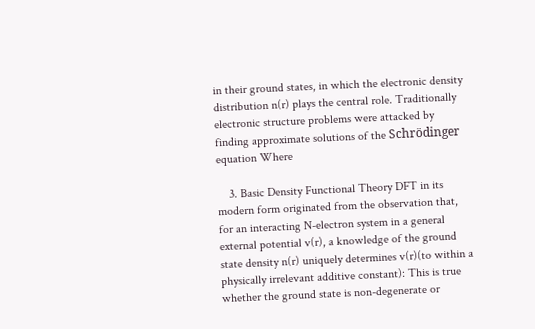in their ground states, in which the electronic density distribution n(r) plays the central role. Traditionally electronic structure problems were attacked by finding approximate solutions of the Schrödinger equation Where

    3. Basic Density Functional Theory DFT in its modern form originated from the observation that, for an interacting N-electron system in a general external potential v(r), a knowledge of the ground state density n(r) uniquely determines v(r)(to within a physically irrelevant additive constant): This is true whether the ground state is non-degenerate or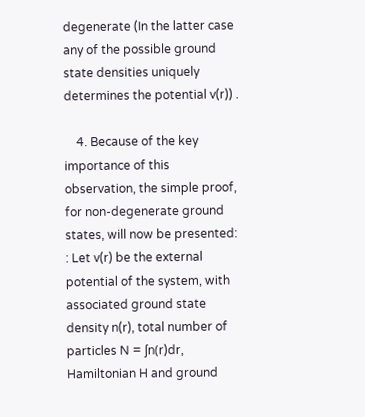degenerate (In the latter case any of the possible ground state densities uniquely determines the potential v(r)) .

    4. Because of the key importance of this observation, the simple proof, for non-degenerate ground states, will now be presented: : Let v(r) be the external potential of the system, with associated ground state density n(r), total number of particles N = ʃn(r)dr, Hamiltonian H and ground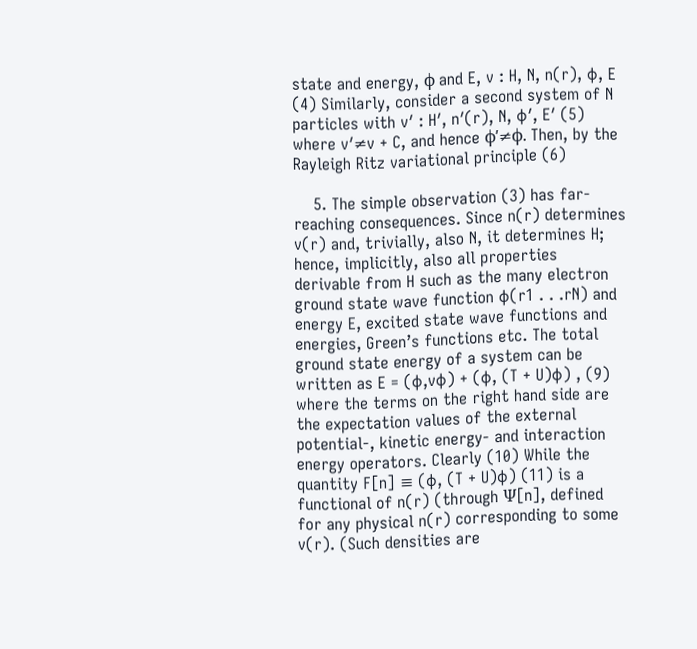state and energy, ϕ and E, v : H, N, n(r), ɸ, E (4) Similarly, consider a second system of N particles with vʹ : Hʹ, nʹ(r), N, ɸʹ, Eʹ (5) where vʹ≠v + C, and hence ϕʹ≠ϕ. Then, by the Rayleigh Ritz variational principle (6)

    5. The simple observation (3) has far-reaching consequences. Since n(r) determines v(r) and, trivially, also N, it determines H; hence, implicitly, also all properties derivable from H such as the many electron ground state wave function ɸ(r1 . . .rN) and energy E, excited state wave functions and energies, Green’s functions etc. The total ground state energy of a system can be written as E = (ɸ,vɸ) + (ɸ, (T + U)ɸ) , (9) where the terms on the right hand side are the expectation values of the external potential-, kinetic energy- and interaction energy operators. Clearly (10) While the quantity F[n] ≡ (ɸ, (T + U)ɸ) (11) is a functional of n(r) (through Ψ[n], defined for any physical n(r) corresponding to some v(r). (Such densities are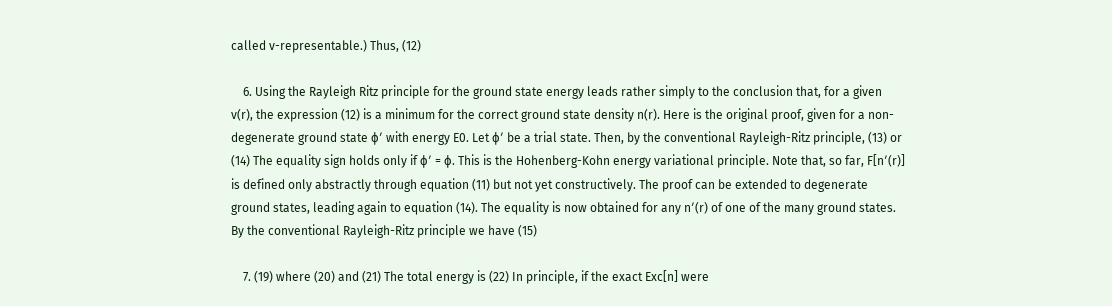called v-representable.) Thus, (12)

    6. Using the Rayleigh Ritz principle for the ground state energy leads rather simply to the conclusion that, for a given v(r), the expression (12) is a minimum for the correct ground state density n(r). Here is the original proof, given for a non-degenerate ground state ɸʹ with energy E0. Let ɸʹ be a trial state. Then, by the conventional Rayleigh-Ritz principle, (13) or (14) The equality sign holds only if ɸʹ = ɸ. This is the Hohenberg-Kohn energy variational principle. Note that, so far, F[nʹ(r)] is defined only abstractly through equation (11) but not yet constructively. The proof can be extended to degenerate ground states, leading again to equation (14). The equality is now obtained for any nʹ(r) of one of the many ground states. By the conventional Rayleigh-Ritz principle we have (15)

    7. (19) where (20) and (21) The total energy is (22) In principle, if the exact Exc[n] were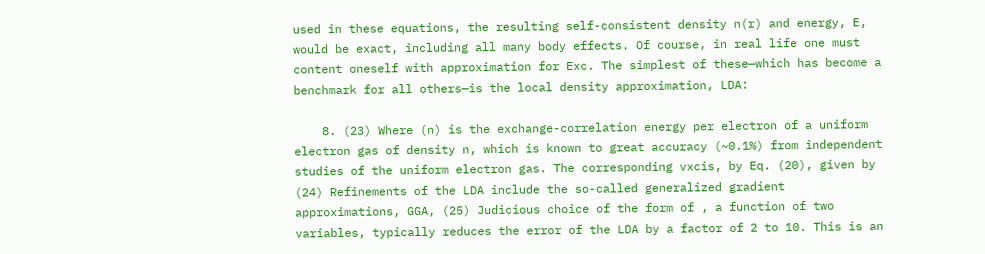used in these equations, the resulting self-consistent density n(r) and energy, E, would be exact, including all many body effects. Of course, in real life one must content oneself with approximation for Exc. The simplest of these—which has become a benchmark for all others—is the local density approximation, LDA:

    8. (23) Where (n) is the exchange-correlation energy per electron of a uniform electron gas of density n, which is known to great accuracy (~0.1%) from independent studies of the uniform electron gas. The corresponding vxcis, by Eq. (20), given by (24) Refinements of the LDA include the so-called generalized gradient approximations, GGA, (25) Judicious choice of the form of , a function of two variables, typically reduces the error of the LDA by a factor of 2 to 10. This is an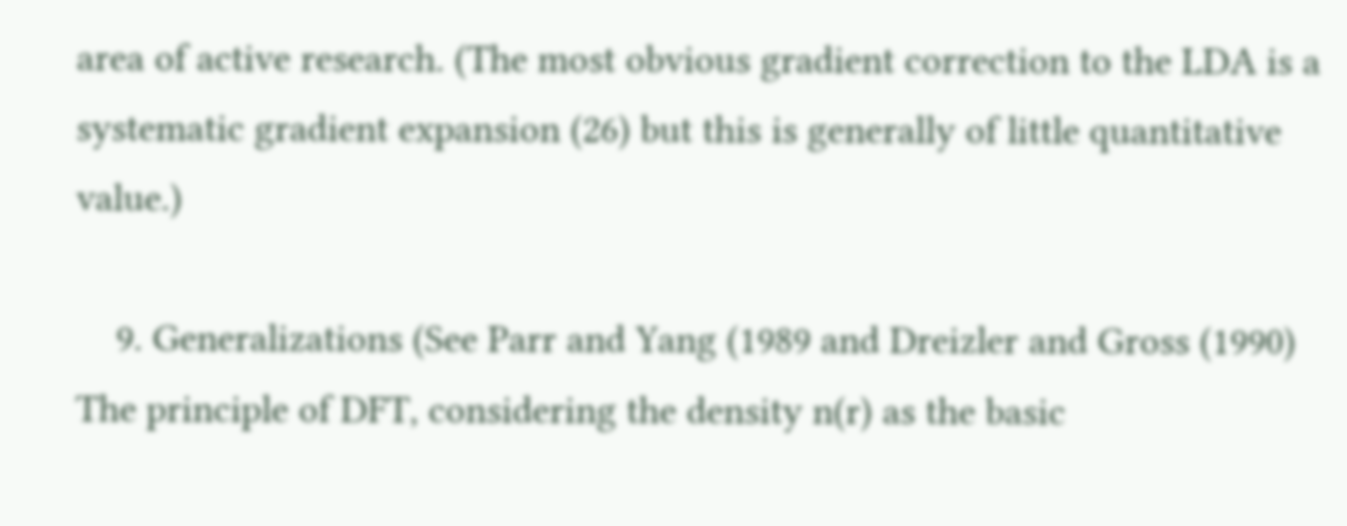area of active research. (The most obvious gradient correction to the LDA is a systematic gradient expansion (26) but this is generally of little quantitative value.)

    9. Generalizations (See Parr and Yang (1989 and Dreizler and Gross (1990) The principle of DFT, considering the density n(r) as the basic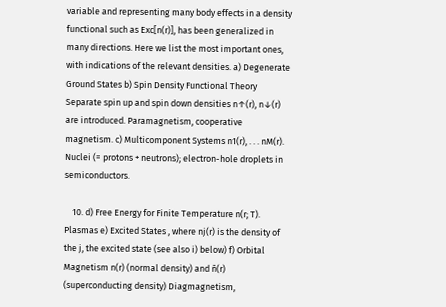variable and representing many body effects in a density functional such as Exc[n(r)], has been generalized in many directions. Here we list the most important ones, with indications of the relevant densities. a) Degenerate Ground States b) Spin Density Functional Theory Separate spin up and spin down densities n↑(r), n↓(r) are introduced. Paramagnetism, cooperative magnetism. c) Multicomponent Systems n1(r), . . . nM(r). Nuclei (= protons + neutrons); electron-hole droplets in semiconductors.

    10. d) Free Energy for Finite Temperature n(r; T). Plasmas e) Excited States , where nj(r) is the density of the j, the excited state (see also i) below) f) Orbital Magnetism n(r) (normal density) and ñ(r) (superconducting density) Diagmagnetism,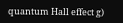quantum Hall effect g)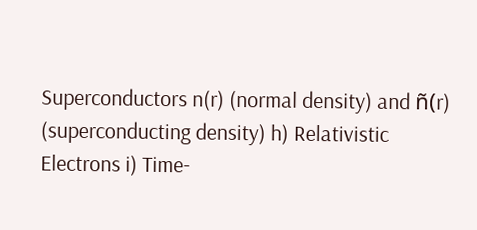Superconductors n(r) (normal density) and ñ(r) (superconducting density) h) Relativistic Electrons i) Time-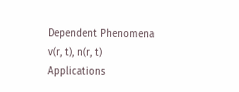Dependent Phenomena v(r, t), n(r, t) Applications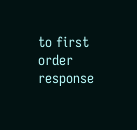to first order response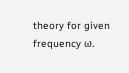theory for given frequency ω.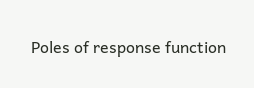Poles of response function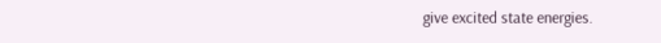give excited state energies.